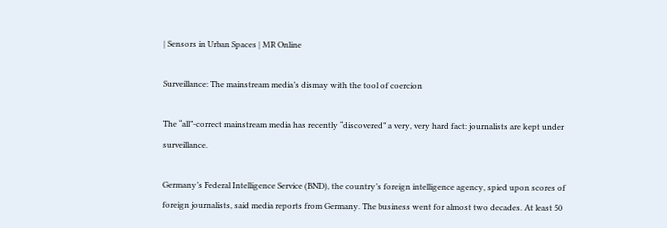| Sensors in Urban Spaces | MR Online

Surveillance: The mainstream media’s dismay with the tool of coercion

The “all”-correct mainstream media has recently “discovered” a very, very hard fact: journalists are kept under surveillance.

Germany’s Federal Intelligence Service (BND), the country’s foreign intelligence agency, spied upon scores of foreign journalists, said media reports from Germany. The business went for almost two decades. At least 50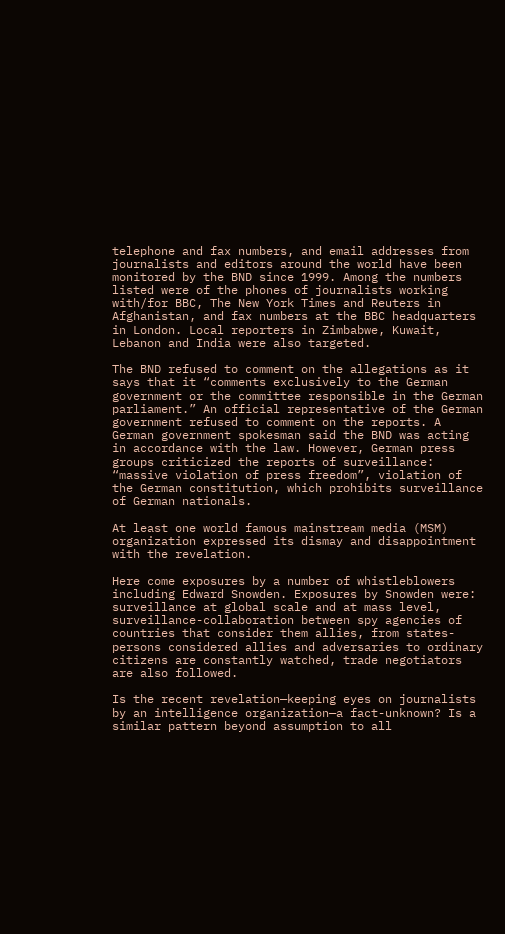telephone and fax numbers, and email addresses from journalists and editors around the world have been monitored by the BND since 1999. Among the numbers listed were of the phones of journalists working with/for BBC, The New York Times and Reuters in Afghanistan, and fax numbers at the BBC headquarters in London. Local reporters in Zimbabwe, Kuwait, Lebanon and India were also targeted.

The BND refused to comment on the allegations as it says that it “comments exclusively to the German government or the committee responsible in the German parliament.” An official representative of the German government refused to comment on the reports. A German government spokesman said the BND was acting in accordance with the law. However, German press groups criticized the reports of surveillance: “massive violation of press freedom”, violation of the German constitution, which prohibits surveillance of German nationals.

At least one world famous mainstream media (MSM) organization expressed its dismay and disappointment with the revelation.

Here come exposures by a number of whistleblowers including Edward Snowden. Exposures by Snowden were: surveillance at global scale and at mass level, surveillance-collaboration between spy agencies of countries that consider them allies, from states-persons considered allies and adversaries to ordinary citizens are constantly watched, trade negotiators are also followed.

Is the recent revelation—keeping eyes on journalists by an intelligence organization—a fact-unknown? Is a similar pattern beyond assumption to all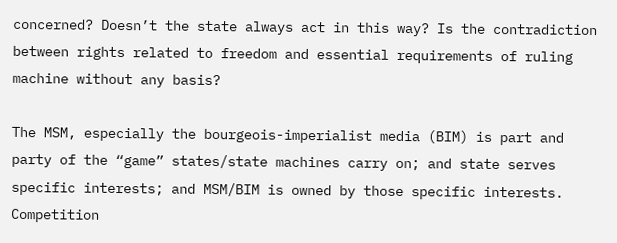concerned? Doesn’t the state always act in this way? Is the contradiction between rights related to freedom and essential requirements of ruling machine without any basis?

The MSM, especially the bourgeois-imperialist media (BIM) is part and party of the “game” states/state machines carry on; and state serves specific interests; and MSM/BIM is owned by those specific interests. Competition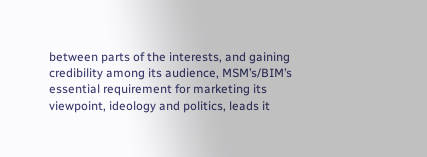between parts of the interests, and gaining credibility among its audience, MSM’s/BIM’s essential requirement for marketing its viewpoint, ideology and politics, leads it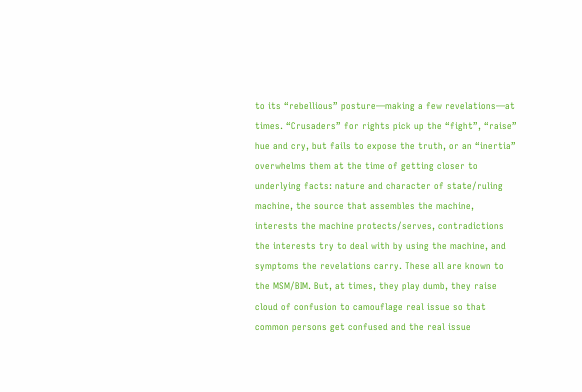to its “rebellious” posture—making a few revelations—at times. “Crusaders” for rights pick up the “fight”, “raise” hue and cry, but fails to expose the truth, or an “inertia” overwhelms them at the time of getting closer to underlying facts: nature and character of state/ruling machine, the source that assembles the machine, interests the machine protects/serves, contradictions the interests try to deal with by using the machine, and symptoms the revelations carry. These all are known to the MSM/BIM. But, at times, they play dumb, they raise cloud of confusion to camouflage real issue so that common persons get confused and the real issue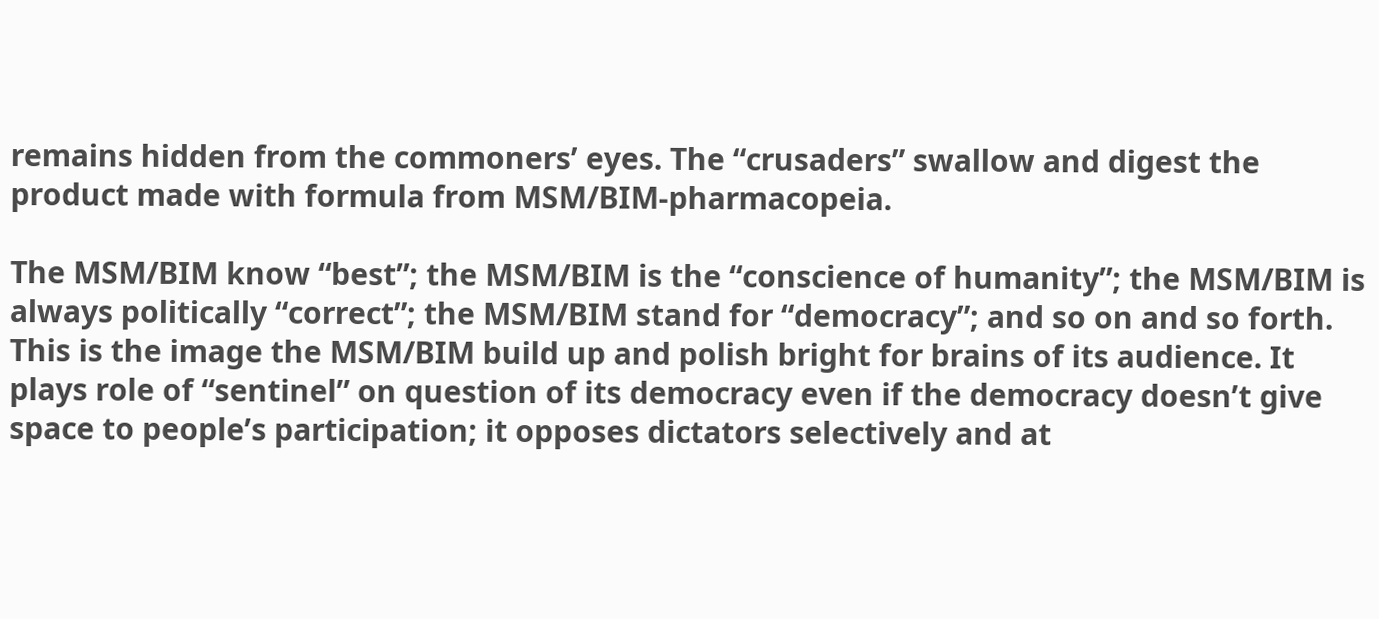remains hidden from the commoners’ eyes. The “crusaders” swallow and digest the product made with formula from MSM/BIM-pharmacopeia.

The MSM/BIM know “best”; the MSM/BIM is the “conscience of humanity”; the MSM/BIM is always politically “correct”; the MSM/BIM stand for “democracy”; and so on and so forth. This is the image the MSM/BIM build up and polish bright for brains of its audience. It plays role of “sentinel” on question of its democracy even if the democracy doesn’t give space to people’s participation; it opposes dictators selectively and at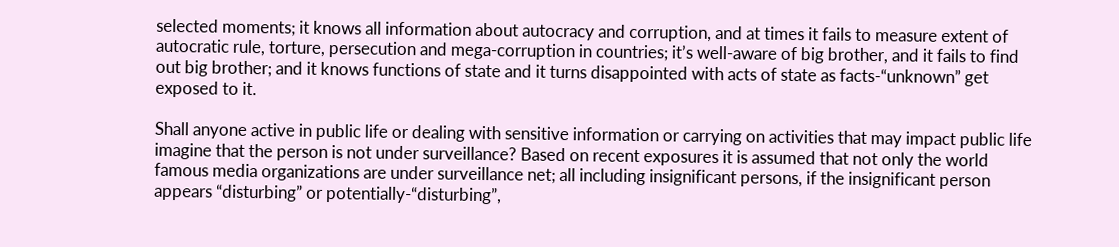selected moments; it knows all information about autocracy and corruption, and at times it fails to measure extent of autocratic rule, torture, persecution and mega-corruption in countries; it’s well-aware of big brother, and it fails to find out big brother; and it knows functions of state and it turns disappointed with acts of state as facts-“unknown” get exposed to it.

Shall anyone active in public life or dealing with sensitive information or carrying on activities that may impact public life imagine that the person is not under surveillance? Based on recent exposures it is assumed that not only the world famous media organizations are under surveillance net; all including insignificant persons, if the insignificant person appears “disturbing” or potentially-“disturbing”,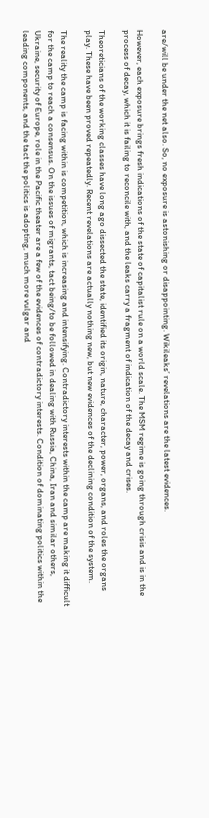are/will be under the net also. So, no exposure is astonishing or disappointing. Wikileaks’ revelations are the latest evidences.

However, each exposure brings fresh indications of the state of capitalist rule on a world scale. The MSM regime is going through crisis and is in the process of decay, which it is failing to reconcile with, and the leaks carry a fragment of indication of the decay and crises.

Theoreticians of the working classes have long ago dissected the state, identified its origin, nature, character, power, organs, and roles the organs play. These have been proved repeatedly. Recent revelations are actually nothing new, but new evidences of the declining condition of the system.

The reality the camp is facing within is competition, which is increasing and intensifying. Contradictory interests within the camp are making it difficult for the camp to reach a consensus. On the issues of migrants, tact being/to be followed in dealing with Russia, China, Iran and similar others, Ukraine, security of Europe, role in the Pacific theater are a few of the evidences of contradictory interests. Condition of dominating politics within the leading components, and the tact the politics is adopting, much more vulgar and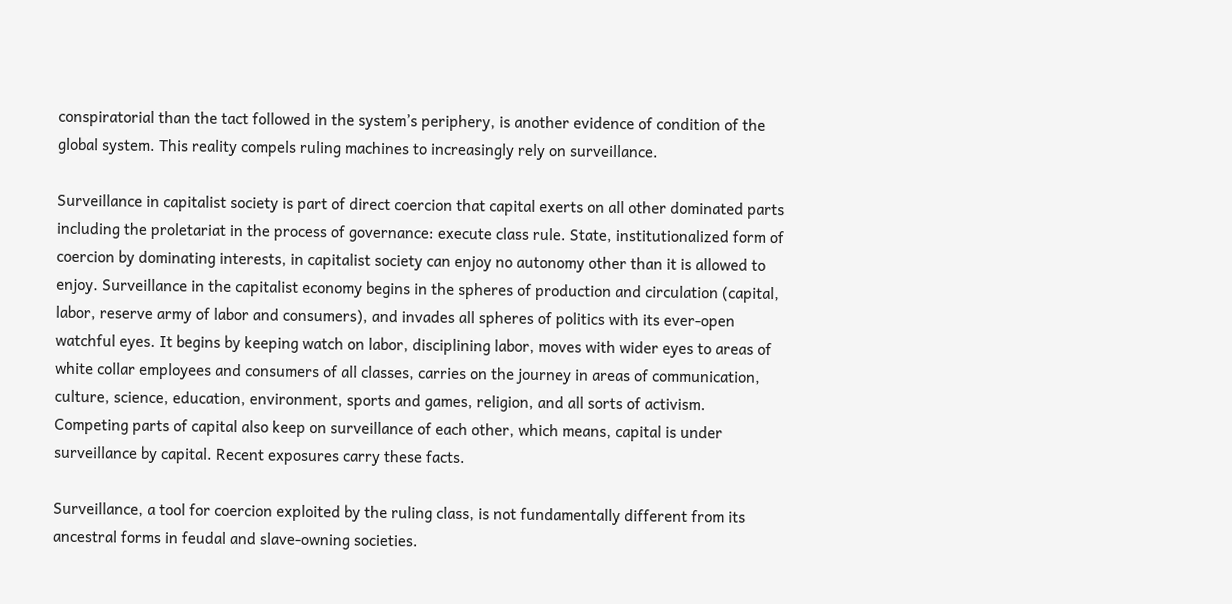conspiratorial than the tact followed in the system’s periphery, is another evidence of condition of the global system. This reality compels ruling machines to increasingly rely on surveillance.

Surveillance in capitalist society is part of direct coercion that capital exerts on all other dominated parts including the proletariat in the process of governance: execute class rule. State, institutionalized form of coercion by dominating interests, in capitalist society can enjoy no autonomy other than it is allowed to enjoy. Surveillance in the capitalist economy begins in the spheres of production and circulation (capital, labor, reserve army of labor and consumers), and invades all spheres of politics with its ever-open watchful eyes. It begins by keeping watch on labor, disciplining labor, moves with wider eyes to areas of white collar employees and consumers of all classes, carries on the journey in areas of communication, culture, science, education, environment, sports and games, religion, and all sorts of activism. Competing parts of capital also keep on surveillance of each other, which means, capital is under surveillance by capital. Recent exposures carry these facts.

Surveillance, a tool for coercion exploited by the ruling class, is not fundamentally different from its ancestral forms in feudal and slave-owning societies.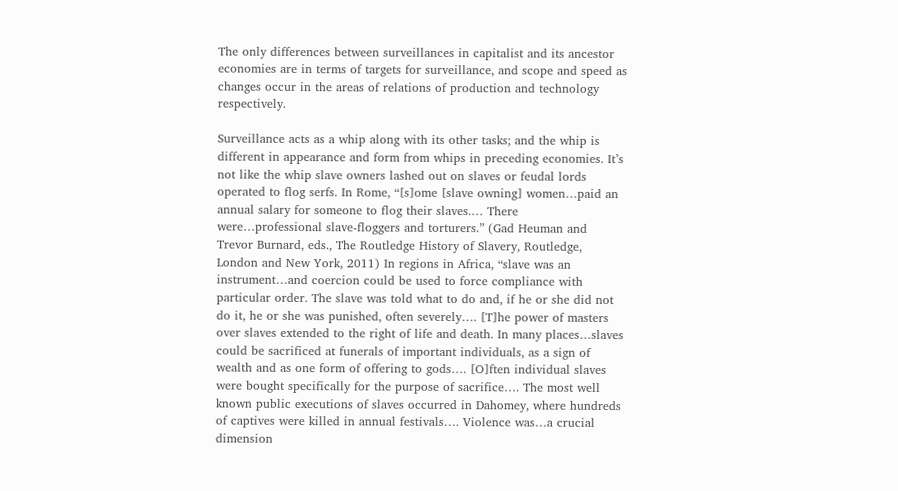The only differences between surveillances in capitalist and its ancestor economies are in terms of targets for surveillance, and scope and speed as changes occur in the areas of relations of production and technology respectively.

Surveillance acts as a whip along with its other tasks; and the whip is different in appearance and form from whips in preceding economies. It’s not like the whip slave owners lashed out on slaves or feudal lords operated to flog serfs. In Rome, “[s]ome [slave owning] women…paid an annual salary for someone to flog their slaves.… There were…professional slave-floggers and torturers.” (Gad Heuman and Trevor Burnard, eds., The Routledge History of Slavery, Routledge, London and New York, 2011) In regions in Africa, “slave was an instrument…and coercion could be used to force compliance with particular order. The slave was told what to do and, if he or she did not do it, he or she was punished, often severely…. [T]he power of masters over slaves extended to the right of life and death. In many places…slaves could be sacrificed at funerals of important individuals, as a sign of wealth and as one form of offering to gods…. [O]ften individual slaves were bought specifically for the purpose of sacrifice…. The most well known public executions of slaves occurred in Dahomey, where hundreds of captives were killed in annual festivals…. Violence was…a crucial dimension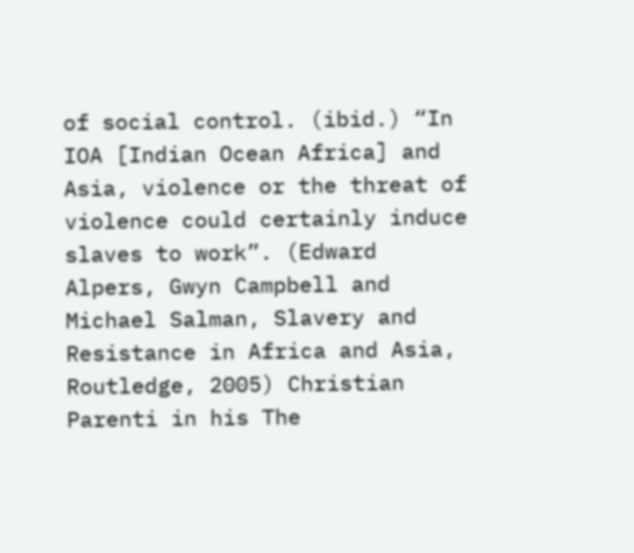of social control. (ibid.) “In IOA [Indian Ocean Africa] and Asia, violence or the threat of violence could certainly induce slaves to work”. (Edward Alpers, Gwyn Campbell and Michael Salman, Slavery and Resistance in Africa and Asia, Routledge, 2005) Christian Parenti in his The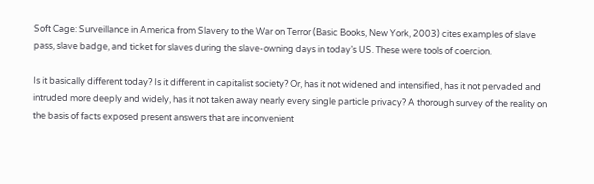Soft Cage: Surveillance in America from Slavery to the War on Terror (Basic Books, New York, 2003) cites examples of slave pass, slave badge, and ticket for slaves during the slave-owning days in today’s US. These were tools of coercion.

Is it basically different today? Is it different in capitalist society? Or, has it not widened and intensified, has it not pervaded and intruded more deeply and widely, has it not taken away nearly every single particle privacy? A thorough survey of the reality on the basis of facts exposed present answers that are inconvenient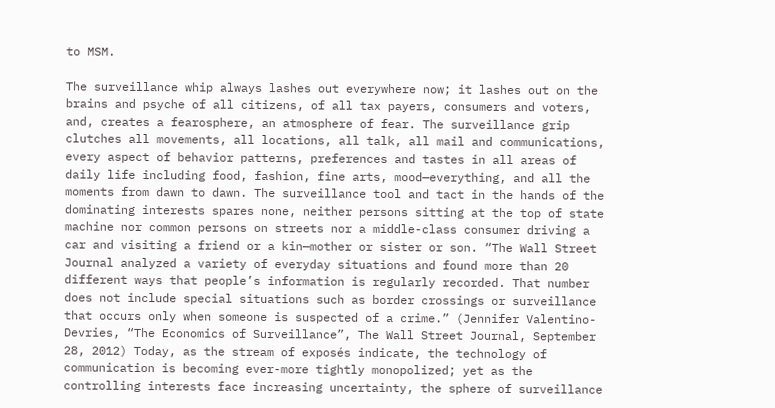to MSM.

The surveillance whip always lashes out everywhere now; it lashes out on the brains and psyche of all citizens, of all tax payers, consumers and voters, and, creates a fearosphere, an atmosphere of fear. The surveillance grip clutches all movements, all locations, all talk, all mail and communications, every aspect of behavior patterns, preferences and tastes in all areas of daily life including food, fashion, fine arts, mood—everything, and all the moments from dawn to dawn. The surveillance tool and tact in the hands of the dominating interests spares none, neither persons sitting at the top of state machine nor common persons on streets nor a middle-class consumer driving a car and visiting a friend or a kin—mother or sister or son. “The Wall Street Journal analyzed a variety of everyday situations and found more than 20 different ways that people’s information is regularly recorded. That number does not include special situations such as border crossings or surveillance that occurs only when someone is suspected of a crime.” (Jennifer Valentino-Devries, “The Economics of Surveillance”, The Wall Street Journal, September 28, 2012) Today, as the stream of exposés indicate, the technology of communication is becoming ever-more tightly monopolized; yet as the controlling interests face increasing uncertainty, the sphere of surveillance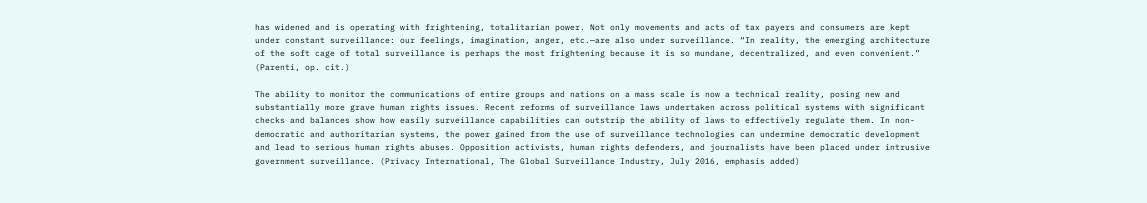has widened and is operating with frightening, totalitarian power. Not only movements and acts of tax payers and consumers are kept under constant surveillance: our feelings, imagination, anger, etc.—are also under surveillance. “In reality, the emerging architecture of the soft cage of total surveillance is perhaps the most frightening because it is so mundane, decentralized, and even convenient.” (Parenti, op. cit.)

The ability to monitor the communications of entire groups and nations on a mass scale is now a technical reality, posing new and substantially more grave human rights issues. Recent reforms of surveillance laws undertaken across political systems with significant checks and balances show how easily surveillance capabilities can outstrip the ability of laws to effectively regulate them. In non-democratic and authoritarian systems, the power gained from the use of surveillance technologies can undermine democratic development and lead to serious human rights abuses. Opposition activists, human rights defenders, and journalists have been placed under intrusive government surveillance. (Privacy International, The Global Surveillance Industry, July 2016, emphasis added)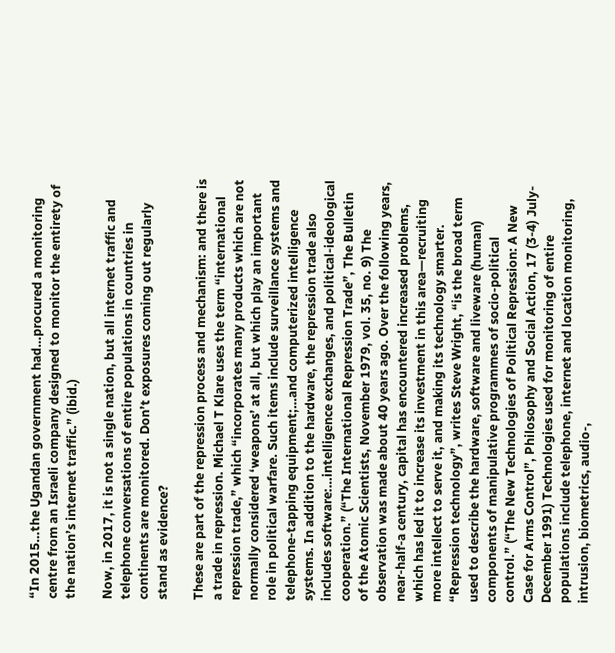“In 2015…the Ugandan government had…procured a monitoring centre from an Israeli company designed to monitor the entirety of the nation’s internet traffic.” (ibid.)

Now, in 2017, it is not a single nation, but all internet traffic and telephone conversations of entire populations in countries in continents are monitored. Don’t exposures coming out regularly stand as evidence?

These are part of the repression process and mechanism: and there is a trade in repression. Michael T Klare uses the term “international repression trade,” which “incorporates many products which are not normally considered ‘weapons’ at all, but which play an important role in political warfare. Such items include surveillance systems and telephone-tapping equipment;…and computerized intelligence systems. In addition to the hardware, the repression trade also includes software:…intelligence exchanges, and political-ideological cooperation.” (“The International Repression Trade”, The Bulletin of the Atomic Scientists, November 1979, vol. 35, no. 9) The observation was made about 40 years ago. Over the following years, near-half-a century, capital has encountered increased problems, which has led it to increase its investment in this area—recruiting more intellect to serve it, and making its technology smarter. “Repression technology”, writes Steve Wright, “is the broad term used to describe the hardware, software and liveware (human) components of manipulative programmes of socio-political control.” (“The New Technologies of Political Repression: A New Case for Arms Control”, Philosophy and Social Action, 17 (3-4) July-December 1991) Technologies used for monitoring of entire populations include telephone, internet and location monitoring, intrusion, biometrics, audio-,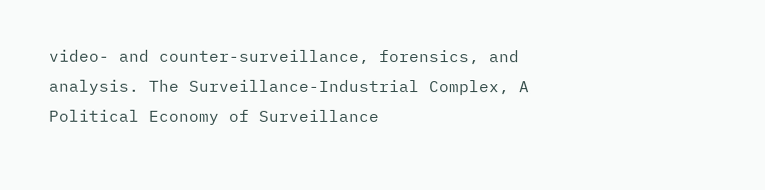video- and counter-surveillance, forensics, and analysis. The Surveillance-Industrial Complex, A Political Economy of Surveillance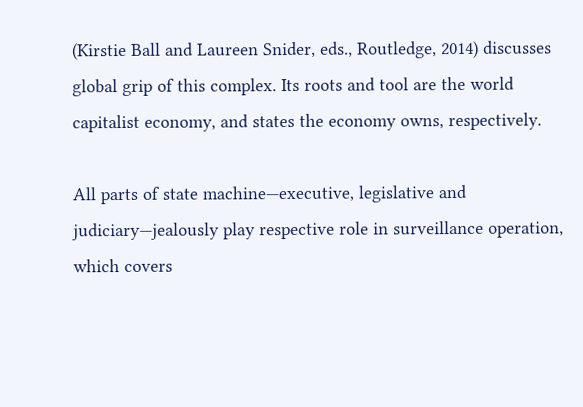(Kirstie Ball and Laureen Snider, eds., Routledge, 2014) discusses global grip of this complex. Its roots and tool are the world capitalist economy, and states the economy owns, respectively.

All parts of state machine—executive, legislative and judiciary—jealously play respective role in surveillance operation, which covers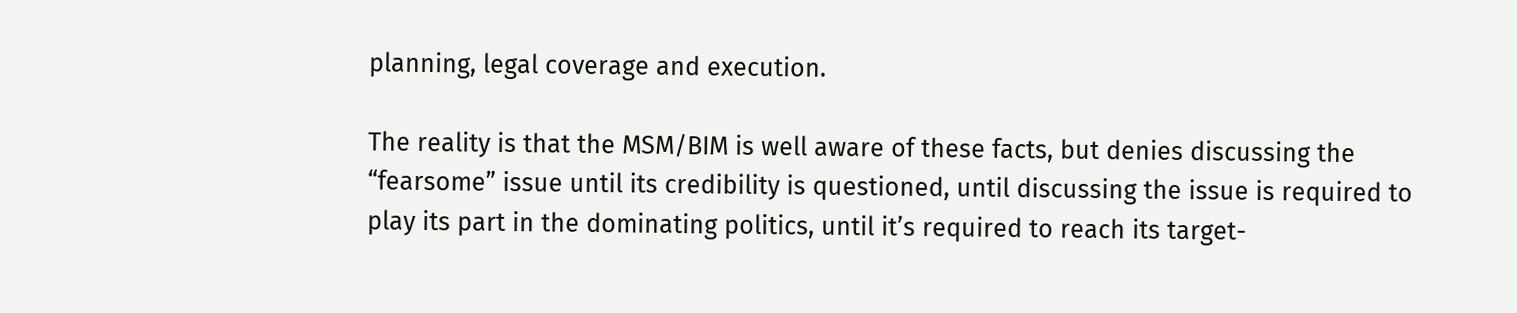planning, legal coverage and execution.

The reality is that the MSM/BIM is well aware of these facts, but denies discussing the “fearsome” issue until its credibility is questioned, until discussing the issue is required to play its part in the dominating politics, until it’s required to reach its target-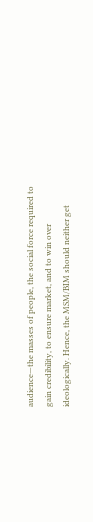audience—the masses of people, the social force required to gain credibility, to ensure market, and to win over ideologically. Hence, the MSM/BIM should neither get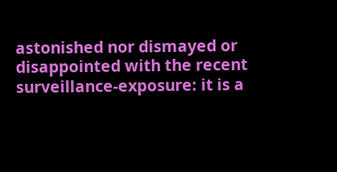astonished nor dismayed or disappointed with the recent surveillance-exposure: it is a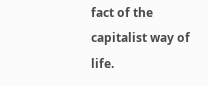fact of the capitalist way of life.